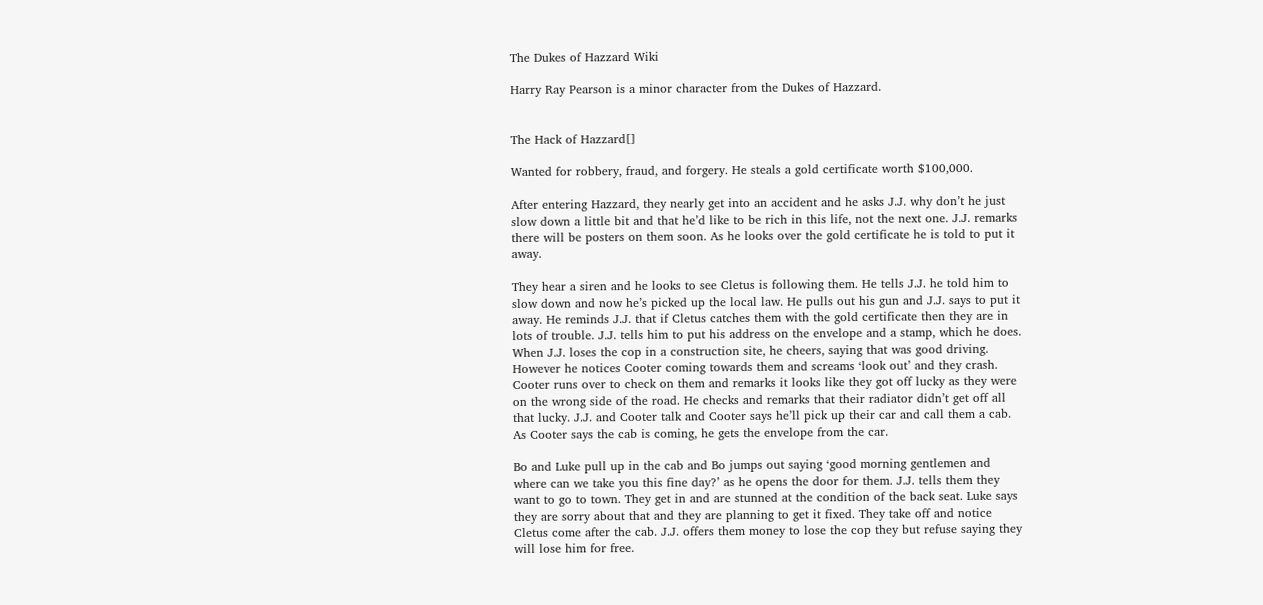The Dukes of Hazzard Wiki

Harry Ray Pearson is a minor character from the Dukes of Hazzard.


The Hack of Hazzard[]

Wanted for robbery, fraud, and forgery. He steals a gold certificate worth $100,000.

After entering Hazzard, they nearly get into an accident and he asks J.J. why don’t he just slow down a little bit and that he’d like to be rich in this life, not the next one. J.J. remarks there will be posters on them soon. As he looks over the gold certificate he is told to put it away.

They hear a siren and he looks to see Cletus is following them. He tells J.J. he told him to slow down and now he’s picked up the local law. He pulls out his gun and J.J. says to put it away. He reminds J.J. that if Cletus catches them with the gold certificate then they are in lots of trouble. J.J. tells him to put his address on the envelope and a stamp, which he does. When J.J. loses the cop in a construction site, he cheers, saying that was good driving. However he notices Cooter coming towards them and screams ‘look out’ and they crash. Cooter runs over to check on them and remarks it looks like they got off lucky as they were on the wrong side of the road. He checks and remarks that their radiator didn’t get off all that lucky. J.J. and Cooter talk and Cooter says he’ll pick up their car and call them a cab. As Cooter says the cab is coming, he gets the envelope from the car.

Bo and Luke pull up in the cab and Bo jumps out saying ‘good morning gentlemen and where can we take you this fine day?’ as he opens the door for them. J.J. tells them they want to go to town. They get in and are stunned at the condition of the back seat. Luke says they are sorry about that and they are planning to get it fixed. They take off and notice Cletus come after the cab. J.J. offers them money to lose the cop they but refuse saying they will lose him for free.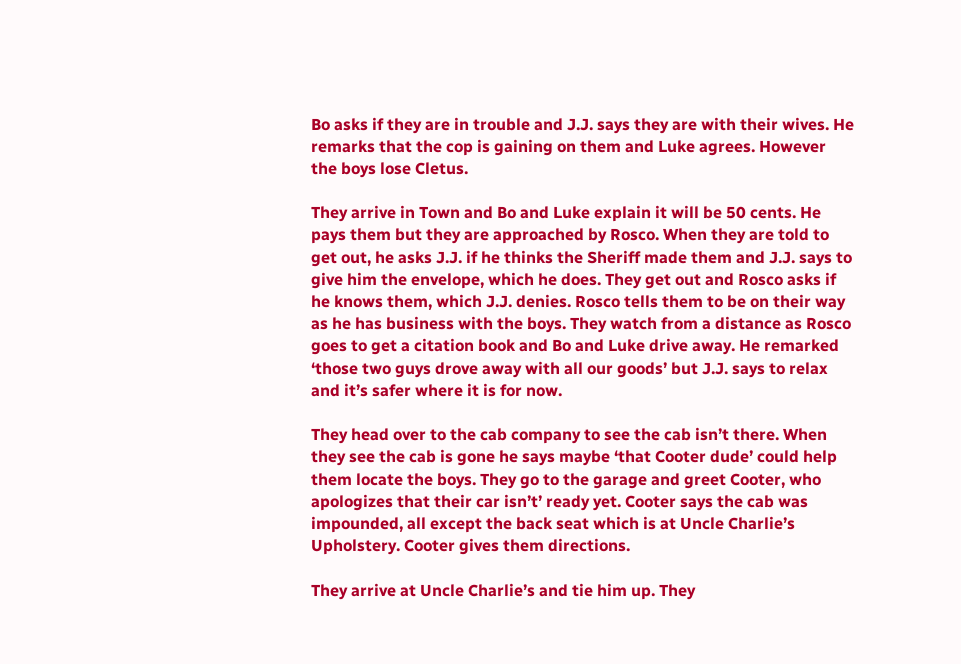Bo asks if they are in trouble and J.J. says they are with their wives. He remarks that the cop is gaining on them and Luke agrees. However the boys lose Cletus.

They arrive in Town and Bo and Luke explain it will be 50 cents. He pays them but they are approached by Rosco. When they are told to get out, he asks J.J. if he thinks the Sheriff made them and J.J. says to give him the envelope, which he does. They get out and Rosco asks if he knows them, which J.J. denies. Rosco tells them to be on their way as he has business with the boys. They watch from a distance as Rosco goes to get a citation book and Bo and Luke drive away. He remarked ‘those two guys drove away with all our goods’ but J.J. says to relax and it’s safer where it is for now.

They head over to the cab company to see the cab isn’t there. When they see the cab is gone he says maybe ‘that Cooter dude’ could help them locate the boys. They go to the garage and greet Cooter, who apologizes that their car isn’t’ ready yet. Cooter says the cab was impounded, all except the back seat which is at Uncle Charlie’s Upholstery. Cooter gives them directions.

They arrive at Uncle Charlie’s and tie him up. They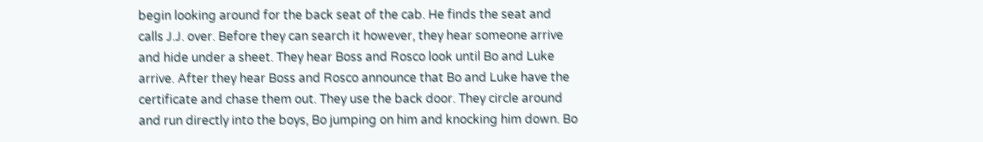begin looking around for the back seat of the cab. He finds the seat and calls J.J. over. Before they can search it however, they hear someone arrive and hide under a sheet. They hear Boss and Rosco look until Bo and Luke arrive. After they hear Boss and Rosco announce that Bo and Luke have the certificate and chase them out. They use the back door. They circle around and run directly into the boys, Bo jumping on him and knocking him down. Bo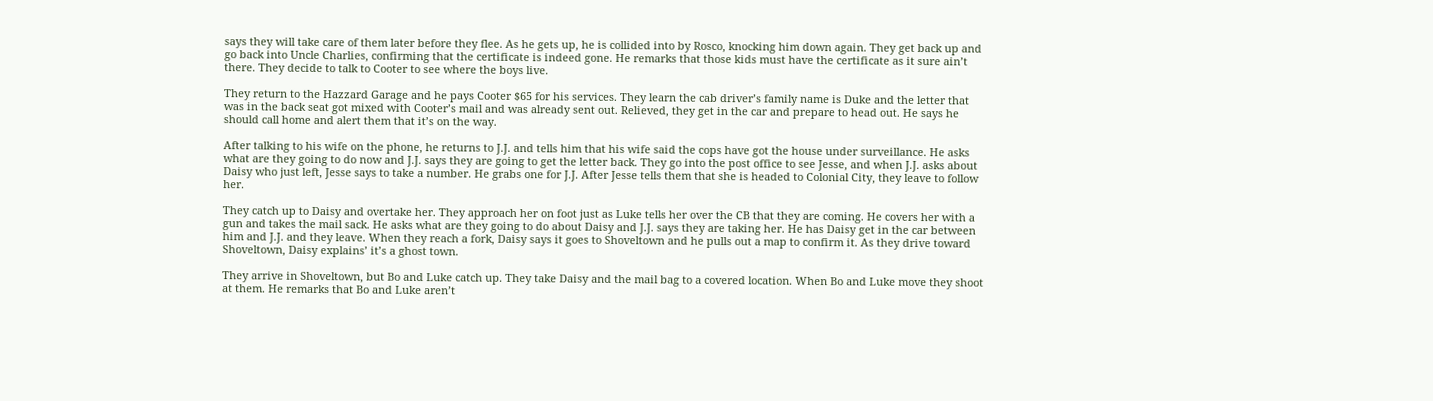says they will take care of them later before they flee. As he gets up, he is collided into by Rosco, knocking him down again. They get back up and go back into Uncle Charlies, confirming that the certificate is indeed gone. He remarks that those kids must have the certificate as it sure ain’t there. They decide to talk to Cooter to see where the boys live.

They return to the Hazzard Garage and he pays Cooter $65 for his services. They learn the cab driver’s family name is Duke and the letter that was in the back seat got mixed with Cooter’s mail and was already sent out. Relieved, they get in the car and prepare to head out. He says he should call home and alert them that it’s on the way.

After talking to his wife on the phone, he returns to J.J. and tells him that his wife said the cops have got the house under surveillance. He asks what are they going to do now and J.J. says they are going to get the letter back. They go into the post office to see Jesse, and when J.J. asks about Daisy who just left, Jesse says to take a number. He grabs one for J.J. After Jesse tells them that she is headed to Colonial City, they leave to follow her.

They catch up to Daisy and overtake her. They approach her on foot just as Luke tells her over the CB that they are coming. He covers her with a gun and takes the mail sack. He asks what are they going to do about Daisy and J.J. says they are taking her. He has Daisy get in the car between him and J.J. and they leave. When they reach a fork, Daisy says it goes to Shoveltown and he pulls out a map to confirm it. As they drive toward Shoveltown, Daisy explains’ it’s a ghost town.

They arrive in Shoveltown, but Bo and Luke catch up. They take Daisy and the mail bag to a covered location. When Bo and Luke move they shoot at them. He remarks that Bo and Luke aren’t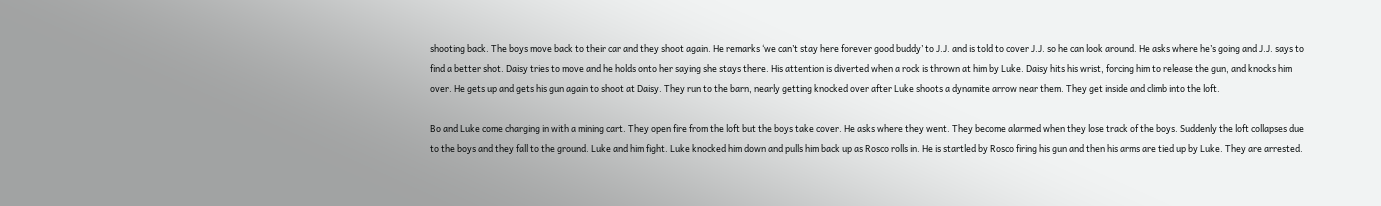shooting back. The boys move back to their car and they shoot again. He remarks ‘we can’t stay here forever good buddy’ to J.J. and is told to cover J.J. so he can look around. He asks where he’s going and J.J. says to find a better shot. Daisy tries to move and he holds onto her saying she stays there. His attention is diverted when a rock is thrown at him by Luke. Daisy hits his wrist, forcing him to release the gun, and knocks him over. He gets up and gets his gun again to shoot at Daisy. They run to the barn, nearly getting knocked over after Luke shoots a dynamite arrow near them. They get inside and climb into the loft.

Bo and Luke come charging in with a mining cart. They open fire from the loft but the boys take cover. He asks where they went. They become alarmed when they lose track of the boys. Suddenly the loft collapses due to the boys and they fall to the ground. Luke and him fight. Luke knocked him down and pulls him back up as Rosco rolls in. He is startled by Rosco firing his gun and then his arms are tied up by Luke. They are arrested.